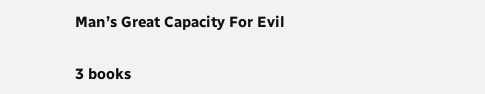Man’s Great Capacity For Evil

3 books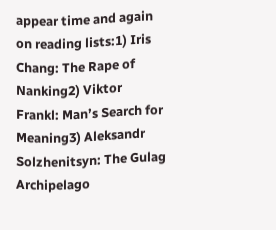appear time and again on reading lists:1) Iris Chang: The Rape of Nanking2) Viktor Frankl: Man’s Search for Meaning3) Aleksandr Solzhenitsyn: The Gulag Archipelago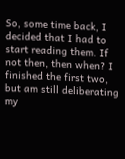So, some time back, I decided that I had to start reading them. If not then, then when? I finished the first two, but am still deliberating my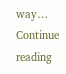way… Continue reading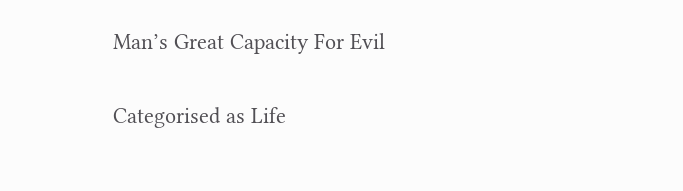Man’s Great Capacity For Evil

Categorised as Life